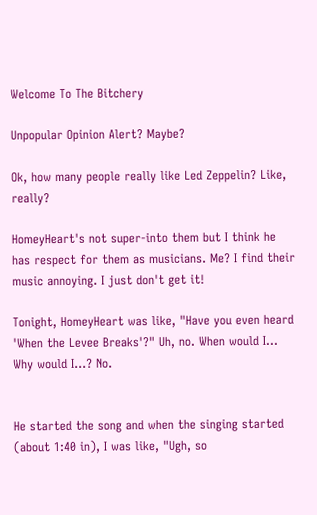Welcome To The Bitchery

Unpopular Opinion Alert? Maybe?

Ok, how many people really like Led Zeppelin? Like, really?

HomeyHeart's not super-into them but I think he has respect for them as musicians. Me? I find their music annoying. I just don't get it!

Tonight, HomeyHeart was like, "Have you even heard 'When the Levee Breaks'?" Uh, no. When would I... Why would I...? No.


He started the song and when the singing started (about 1:40 in), I was like, "Ugh, so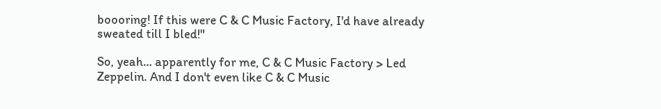boooring! If this were C & C Music Factory, I'd have already sweated till I bled!"

So, yeah... apparently for me, C & C Music Factory > Led Zeppelin. And I don't even like C & C Music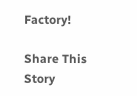Factory!

Share This Story